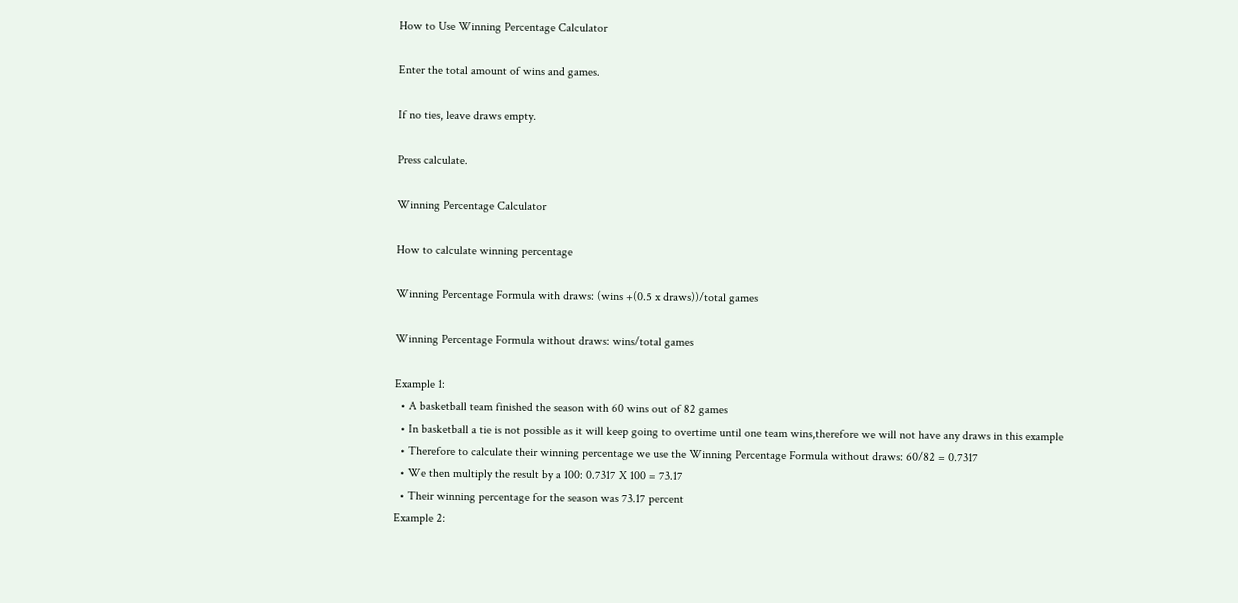How to Use Winning Percentage Calculator

Enter the total amount of wins and games.

If no ties, leave draws empty.

Press calculate.

Winning Percentage Calculator

How to calculate winning percentage

Winning Percentage Formula with draws: (wins +(0.5 x draws))/total games

Winning Percentage Formula without draws: wins/total games

Example 1:
  • A basketball team finished the season with 60 wins out of 82 games
  • In basketball a tie is not possible as it will keep going to overtime until one team wins,therefore we will not have any draws in this example
  • Therefore to calculate their winning percentage we use the Winning Percentage Formula without draws: 60/82 = 0.7317
  • We then multiply the result by a 100: 0.7317 X 100 = 73.17
  • Their winning percentage for the season was 73.17 percent
Example 2: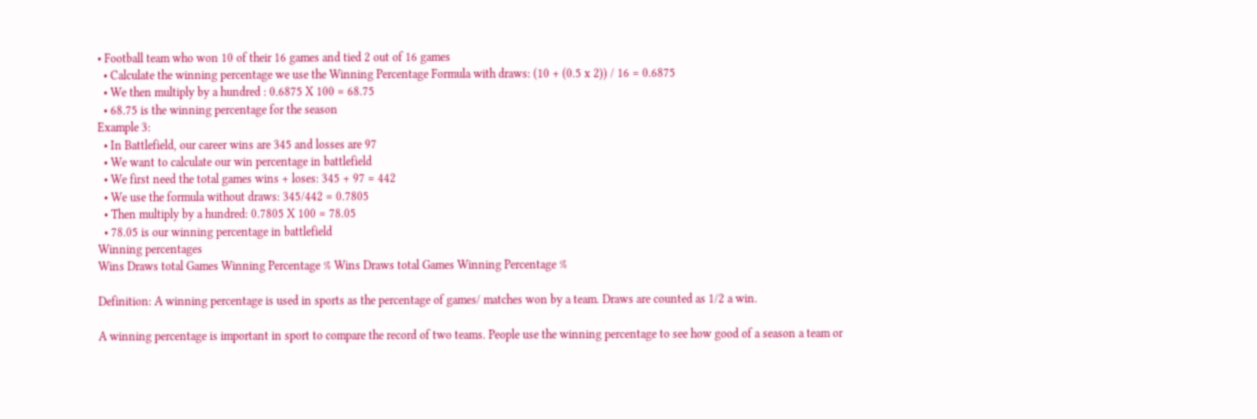• Football team who won 10 of their 16 games and tied 2 out of 16 games
  • Calculate the winning percentage we use the Winning Percentage Formula with draws: (10 + (0.5 x 2)) / 16 = 0.6875
  • We then multiply by a hundred : 0.6875 X 100 = 68.75
  • 68.75 is the winning percentage for the season
Example 3:
  • In Battlefield, our career wins are 345 and losses are 97
  • We want to calculate our win percentage in battlefield
  • We first need the total games wins + loses: 345 + 97 = 442
  • We use the formula without draws: 345/442 = 0.7805
  • Then multiply by a hundred: 0.7805 X 100 = 78.05
  • 78.05 is our winning percentage in battlefield
Winning percentages
Wins Draws total Games Winning Percentage % Wins Draws total Games Winning Percentage %

Definition: A winning percentage is used in sports as the percentage of games/ matches won by a team. Draws are counted as 1/2 a win.

A winning percentage is important in sport to compare the record of two teams. People use the winning percentage to see how good of a season a team or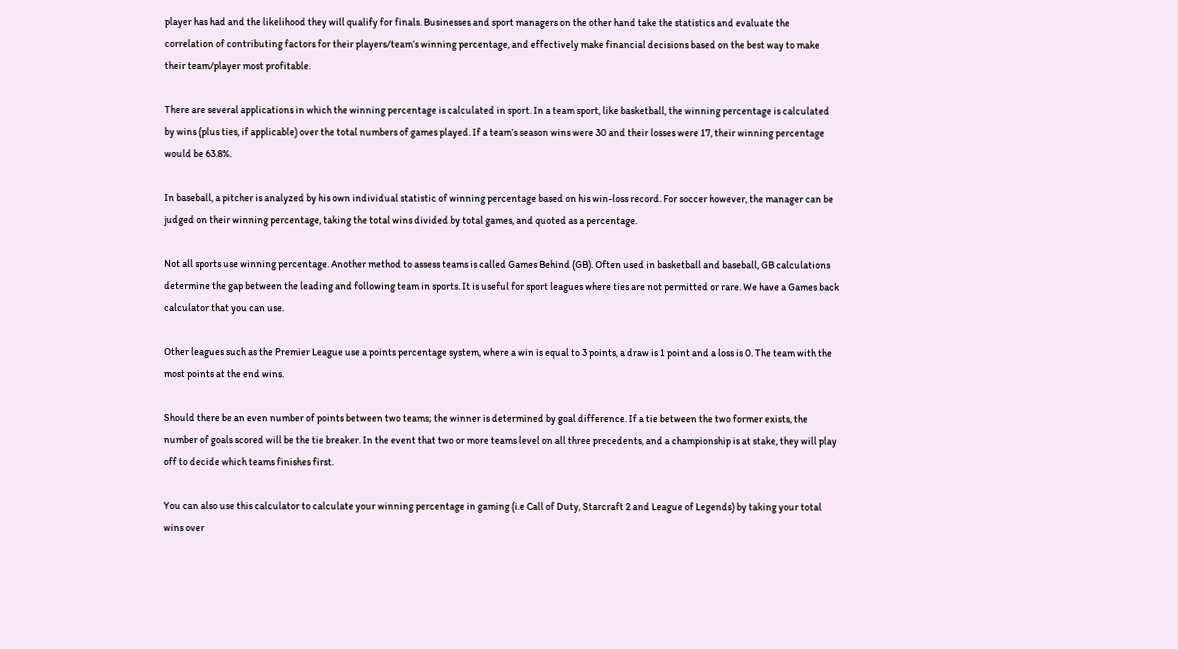player has had and the likelihood they will qualify for finals. Businesses and sport managers on the other hand take the statistics and evaluate the correlation of contributing factors for their players/team’s winning percentage, and effectively make financial decisions based on the best way to make their team/player most profitable.

There are several applications in which the winning percentage is calculated in sport. In a team sport, like basketball, the winning percentage is calculated by wins (plus ties, if applicable) over the total numbers of games played. If a team’s season wins were 30 and their losses were 17, their winning percentage would be 63.8%.

In baseball, a pitcher is analyzed by his own individual statistic of winning percentage based on his win-loss record. For soccer however, the manager can be judged on their winning percentage, taking the total wins divided by total games, and quoted as a percentage.

Not all sports use winning percentage. Another method to assess teams is called Games Behind (GB). Often used in basketball and baseball, GB calculations determine the gap between the leading and following team in sports. It is useful for sport leagues where ties are not permitted or rare. We have a Games back calculator that you can use.

Other leagues such as the Premier League use a points percentage system, where a win is equal to 3 points, a draw is 1 point and a loss is 0. The team with the most points at the end wins.

Should there be an even number of points between two teams; the winner is determined by goal difference. If a tie between the two former exists, the number of goals scored will be the tie breaker. In the event that two or more teams level on all three precedents, and a championship is at stake, they will play off to decide which teams finishes first.

You can also use this calculator to calculate your winning percentage in gaming (i.e Call of Duty, Starcraft 2 and League of Legends) by taking your total wins over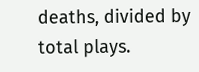deaths, divided by total plays.